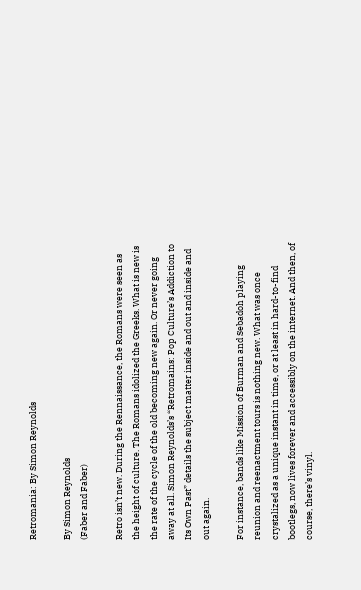Retromania: By Simon Reynolds

By Simon Reynolds
(Faber and Faber)

Retro isn’t new. During the Rennaissance, the Romans were seen as the height of culture. The Romans idolized the Greeks. What is new is the rate of the cycle of the old becoming new again. Or never going away at all. Simon Reynolds’s “Retromains: Pop Culture’s Addiction to Its Own Past” details the subject matter inside and out and inside and out again.

For instance, bands like Mission of Burman and Sebadoh playing reunion and reenactment tours is nothing new. What was once crystalized as a unique instant in time, or at least in hard-to-find bootlegs, now lives forever and accessibly on the internet. And then, of course, there’s vinyl.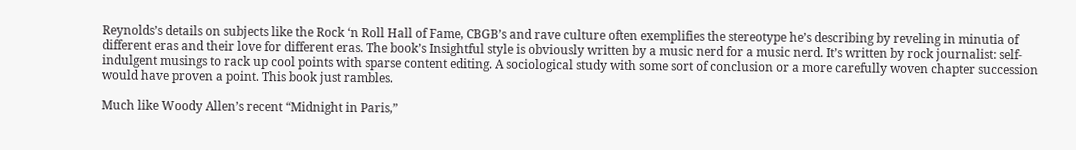Reynolds’s details on subjects like the Rock ‘n Roll Hall of Fame, CBGB’s and rave culture often exemplifies the stereotype he’s describing by reveling in minutia of different eras and their love for different eras. The book’s Insightful style is obviously written by a music nerd for a music nerd. It’s written by rock journalist: self-indulgent musings to rack up cool points with sparse content editing. A sociological study with some sort of conclusion or a more carefully woven chapter succession would have proven a point. This book just rambles.

Much like Woody Allen’s recent “Midnight in Paris,”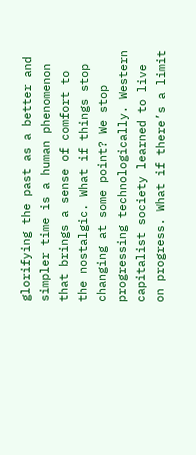glorifying the past as a better and simpler time is a human phenomenon that brings a sense of comfort to the nostalgic. What if things stop changing at some point? We stop progressing technologically. Western capitalist society learned to live on progress. What if there’s a limit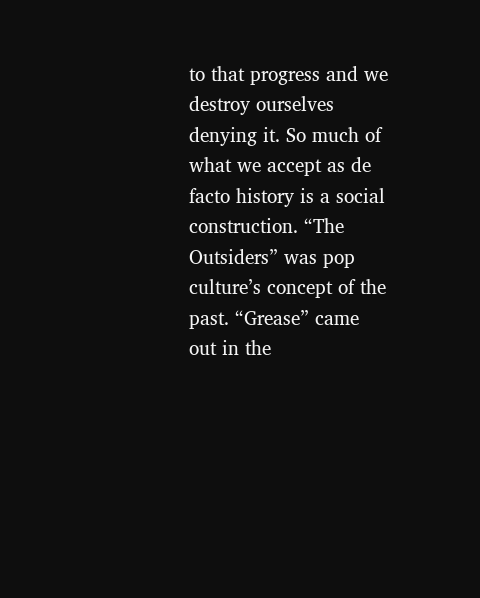to that progress and we destroy ourselves denying it. So much of what we accept as de facto history is a social construction. “The Outsiders” was pop culture’s concept of the past. “Grease” came out in the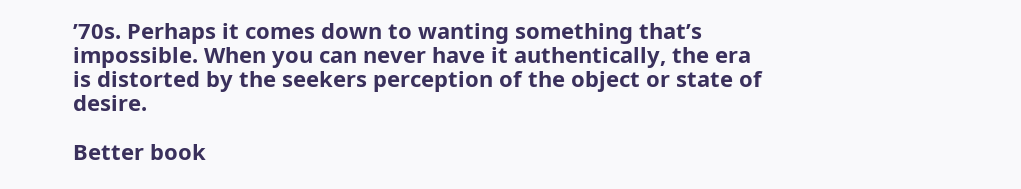’70s. Perhaps it comes down to wanting something that’s impossible. When you can never have it authentically, the era is distorted by the seekers perception of the object or state of desire.

Better book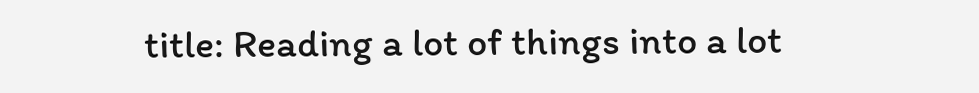title: Reading a lot of things into a lot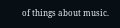of things about music.